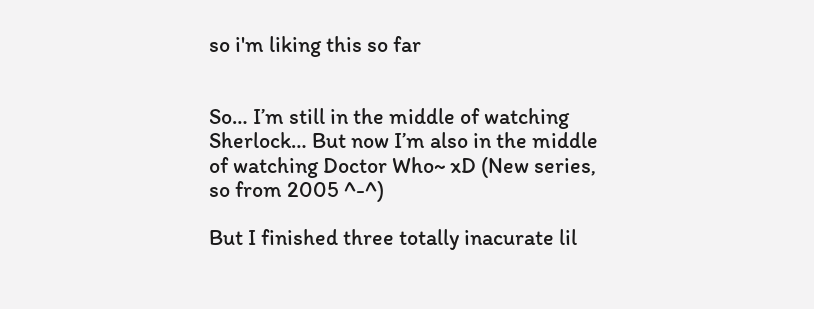so i'm liking this so far


So… I’m still in the middle of watching Sherlock… But now I’m also in the middle of watching Doctor Who~ xD (New series, so from 2005 ^-^)

But I finished three totally inacurate lil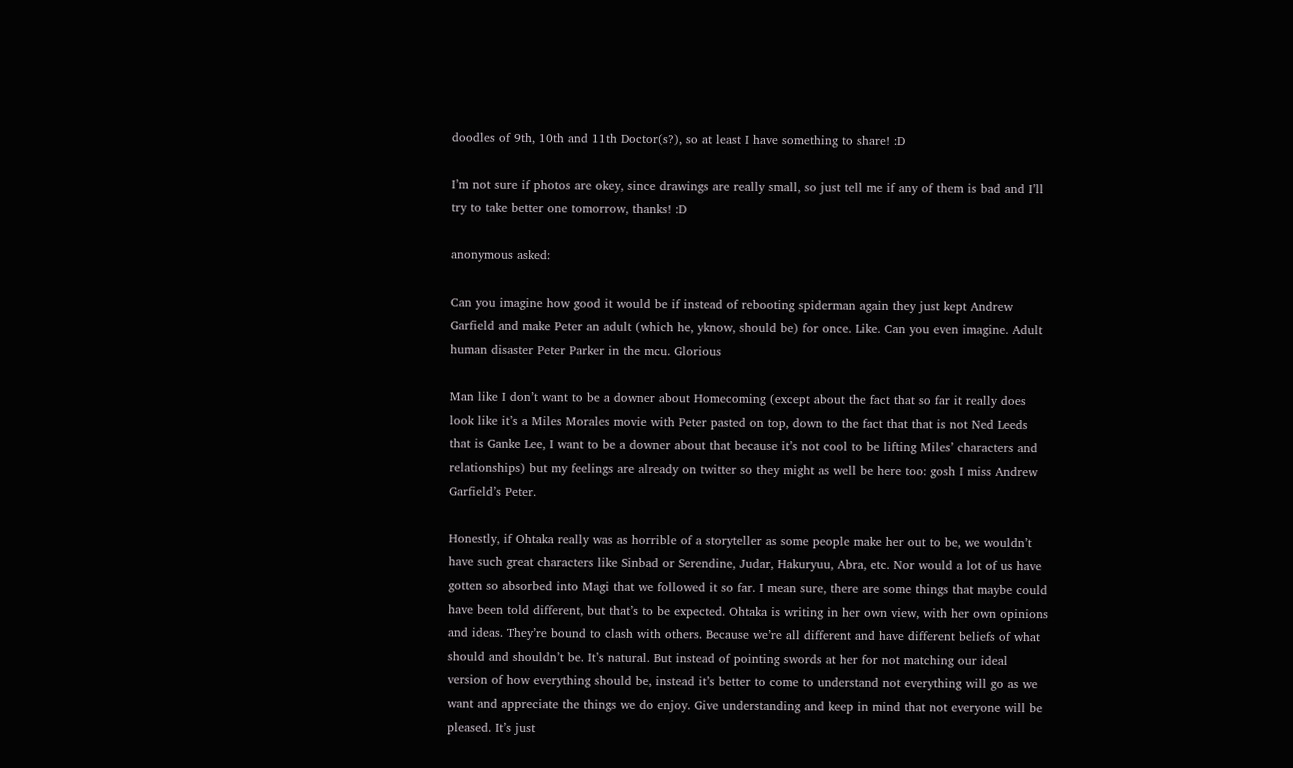doodles of 9th, 10th and 11th Doctor(s?), so at least I have something to share! :D

I’m not sure if photos are okey, since drawings are really small, so just tell me if any of them is bad and I’ll try to take better one tomorrow, thanks! :D

anonymous asked:

Can you imagine how good it would be if instead of rebooting spiderman again they just kept Andrew Garfield and make Peter an adult (which he, yknow, should be) for once. Like. Can you even imagine. Adult human disaster Peter Parker in the mcu. Glorious

Man like I don’t want to be a downer about Homecoming (except about the fact that so far it really does look like it’s a Miles Morales movie with Peter pasted on top, down to the fact that that is not Ned Leeds that is Ganke Lee, I want to be a downer about that because it’s not cool to be lifting Miles’ characters and relationships) but my feelings are already on twitter so they might as well be here too: gosh I miss Andrew Garfield’s Peter.

Honestly, if Ohtaka really was as horrible of a storyteller as some people make her out to be, we wouldn’t have such great characters like Sinbad or Serendine, Judar, Hakuryuu, Abra, etc. Nor would a lot of us have gotten so absorbed into Magi that we followed it so far. I mean sure, there are some things that maybe could have been told different, but that’s to be expected. Ohtaka is writing in her own view, with her own opinions and ideas. They’re bound to clash with others. Because we’re all different and have different beliefs of what should and shouldn’t be. It’s natural. But instead of pointing swords at her for not matching our ideal version of how everything should be, instead it’s better to come to understand not everything will go as we want and appreciate the things we do enjoy. Give understanding and keep in mind that not everyone will be pleased. It’s just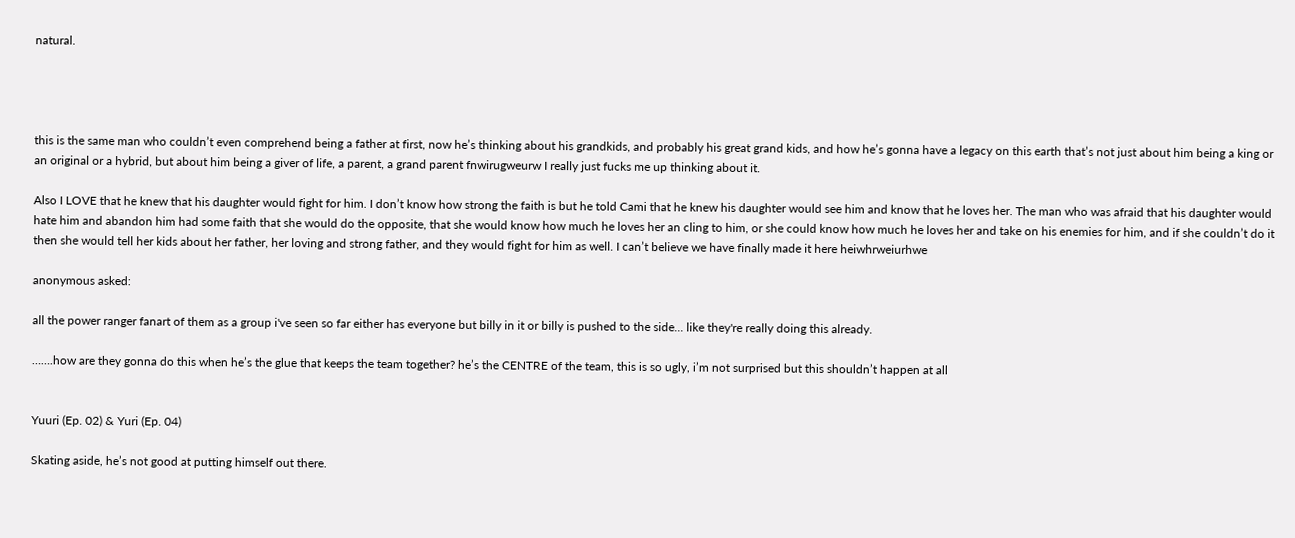natural.




this is the same man who couldn’t even comprehend being a father at first, now he’s thinking about his grandkids, and probably his great grand kids, and how he’s gonna have a legacy on this earth that’s not just about him being a king or an original or a hybrid, but about him being a giver of life, a parent, a grand parent fnwirugweurw I really just fucks me up thinking about it.

Also I LOVE that he knew that his daughter would fight for him. I don’t know how strong the faith is but he told Cami that he knew his daughter would see him and know that he loves her. The man who was afraid that his daughter would hate him and abandon him had some faith that she would do the opposite, that she would know how much he loves her an cling to him, or she could know how much he loves her and take on his enemies for him, and if she couldn’t do it then she would tell her kids about her father, her loving and strong father, and they would fight for him as well. I can’t believe we have finally made it here heiwhrweiurhwe

anonymous asked:

all the power ranger fanart of them as a group i've seen so far either has everyone but billy in it or billy is pushed to the side... like they're really doing this already.

…….how are they gonna do this when he’s the glue that keeps the team together? he’s the CENTRE of the team, this is so ugly, i’m not surprised but this shouldn’t happen at all


Yuuri (Ep. 02) & Yuri (Ep. 04)

Skating aside, he’s not good at putting himself out there.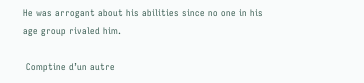He was arrogant about his abilities since no one in his age group rivaled him.

 Comptine d’un autre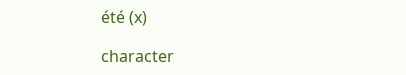été (x)

character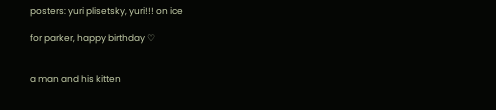posters: yuri plisetsky, yuri!!! on ice

for parker, happy birthday ♡


a man and his kitten